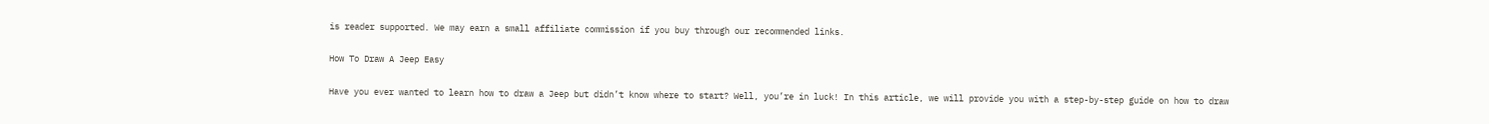is reader supported. We may earn a small affiliate commission if you buy through our recommended links.

How To Draw A Jeep Easy

Have you ever wanted to learn how to draw a Jeep but didn’t know where to start? Well, you’re in luck! In this article, we will provide you with a step-by-step guide on how to draw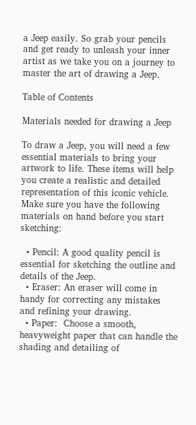a Jeep easily. So grab your pencils and get ready to unleash your inner artist as we take you on a journey to master the art of drawing a Jeep.

Table of Contents

Materials needed for drawing a Jeep

To draw a Jeep, you will need a few essential materials to bring your artwork to life. These items will help you create a realistic and detailed representation of this iconic vehicle. Make sure you have the following materials on hand before you start sketching:

  • Pencil: A good quality pencil is essential for sketching the outline and details of the Jeep.
  • Eraser: An eraser will come in handy for correcting any mistakes and refining your drawing.
  • Paper:  Choose a smooth, heavyweight paper that can handle the shading and detailing of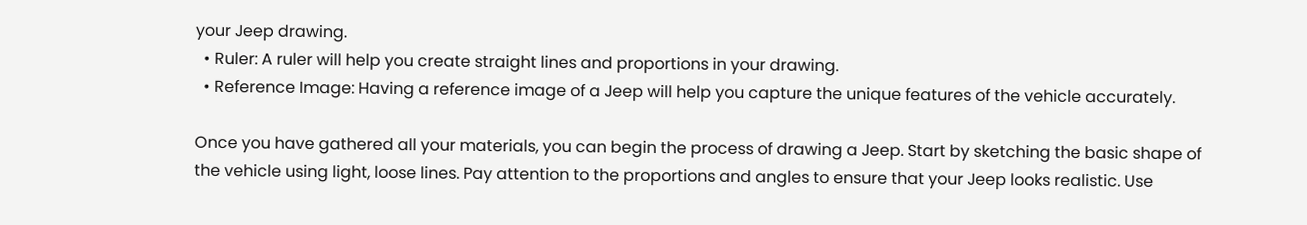your Jeep drawing.
  • Ruler: A ruler will help you create straight lines and proportions in your drawing.
  • Reference Image: Having a reference image of a Jeep will help you capture the unique features of the vehicle accurately.

Once you have gathered all your materials, you can begin the process of drawing a Jeep. Start by sketching the basic shape of the vehicle using light, loose lines. Pay attention to the proportions and angles to ensure that your Jeep looks realistic. Use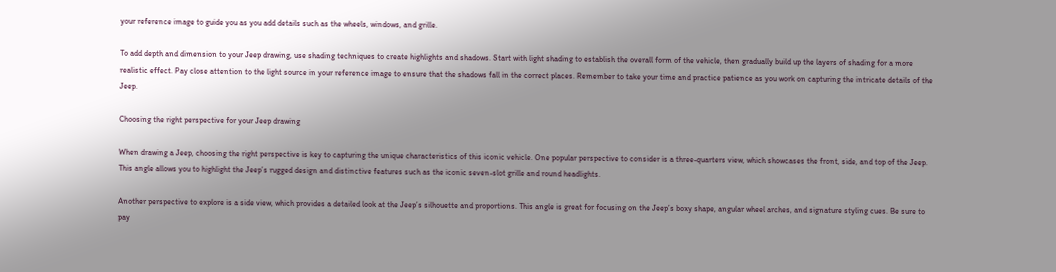your reference image to guide you as you add details such as the wheels, windows, and grille.

To add depth and dimension to your Jeep drawing, use shading techniques to create highlights and shadows. Start with light shading to establish the overall form of the vehicle, then gradually build up the layers of shading for a more realistic effect. Pay close attention to the light source in your reference image to ensure that the shadows fall in the correct places. Remember to take your time and practice patience as you work on capturing the intricate details of the Jeep.

Choosing the right perspective for your Jeep drawing

When drawing a Jeep, choosing the right perspective is key to capturing the unique characteristics of this iconic vehicle. One popular perspective to consider is a three-quarters view, which showcases the front, side, and top of the Jeep. This angle allows you to highlight the Jeep’s rugged design and distinctive features such as the iconic seven-slot grille and round headlights.

Another perspective to explore is a side view, which provides a detailed look at the Jeep’s silhouette and proportions. This angle is great for focusing on the Jeep’s boxy shape, angular wheel arches, and signature styling cues. Be sure to pay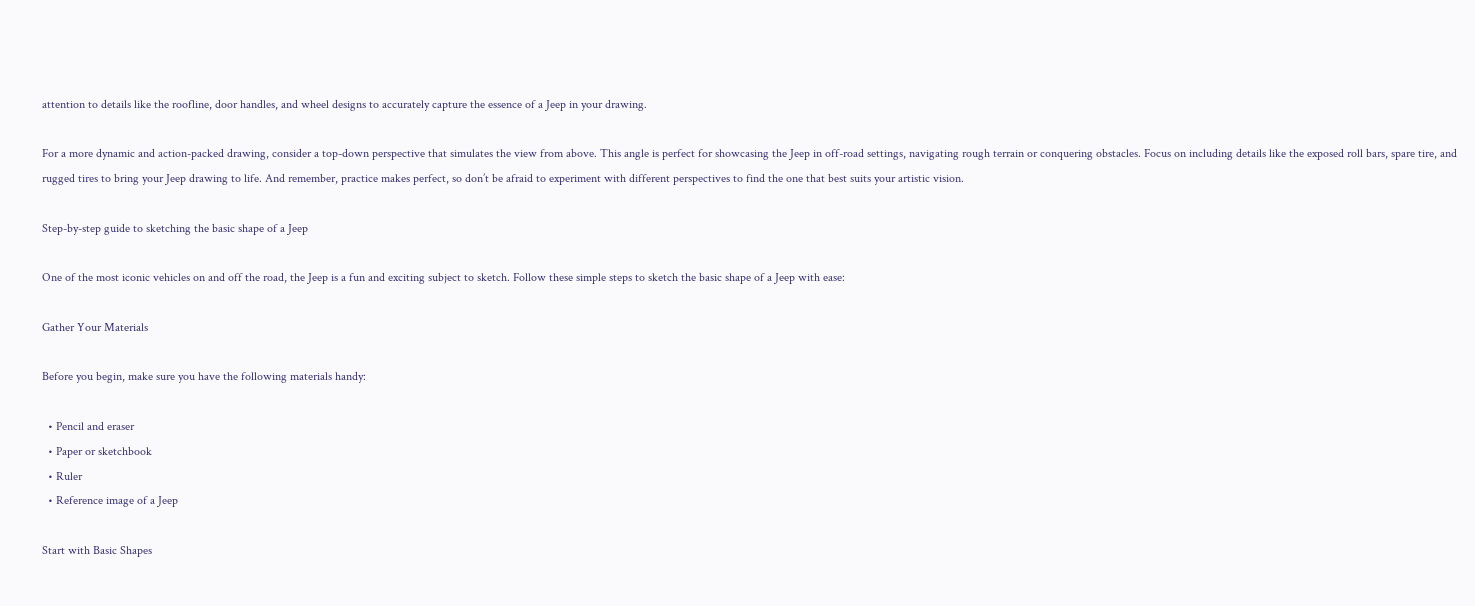attention to details like the roofline, door handles, and wheel designs to accurately capture the essence of a Jeep in your drawing.

For a more dynamic and action-packed drawing, consider a top-down perspective that simulates the view from above. This angle is perfect for showcasing the Jeep in off-road settings, navigating rough terrain or conquering obstacles. Focus on including details like the exposed roll bars, spare tire, and rugged tires to bring your Jeep drawing to life. And remember, practice makes perfect, so don’t be afraid to experiment with different perspectives to find the one that best suits your artistic vision.

Step-by-step guide to sketching the basic shape of a Jeep

One of the most iconic vehicles on and off the road, the Jeep is a fun and exciting subject to sketch. Follow these simple steps to sketch the basic shape of a Jeep with ease:

Gather Your Materials

Before you begin, make sure you have the following materials handy:

  • Pencil and eraser
  • Paper or sketchbook
  • Ruler
  • Reference image of a Jeep

Start with Basic Shapes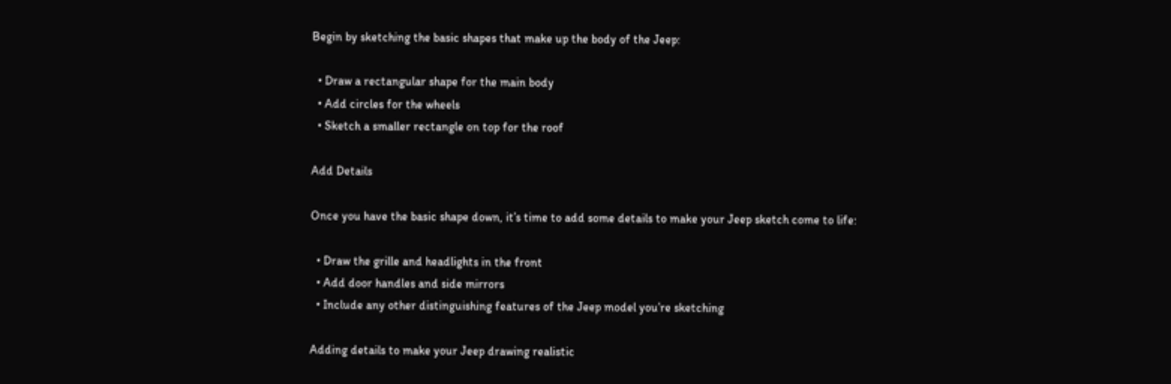Begin by sketching the basic shapes that make up the body of the Jeep:

  • Draw a rectangular shape for the main body
  • Add circles for the wheels
  • Sketch a smaller rectangle on top for the roof

Add Details

Once you have the basic shape down, it’s time to add some details to make your Jeep sketch come to life:

  • Draw the grille and headlights in the front
  • Add door handles and side mirrors
  • Include any other distinguishing features of the Jeep model you’re sketching

Adding details to make your Jeep drawing realistic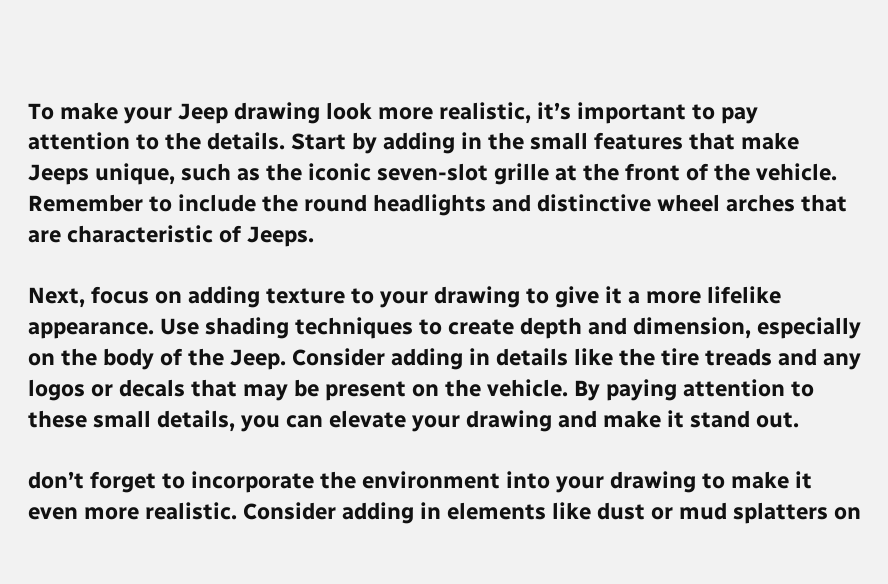To make your Jeep drawing look more realistic, it’s important to pay attention to the details. Start by adding in the small features that make Jeeps unique, such as the iconic seven-slot grille at the front of the vehicle. Remember to include the round headlights and distinctive wheel arches that are characteristic of Jeeps.

Next, focus on adding texture to your drawing to give it a more lifelike appearance. Use shading techniques to create depth and dimension, especially on the body of the Jeep. Consider adding in details like the tire treads and any logos or decals that may be present on the vehicle. By paying attention to these small details, you can elevate your drawing and make it stand out.

don’t forget to incorporate the environment into your drawing to make it even more realistic. Consider adding in elements like dust or mud splatters on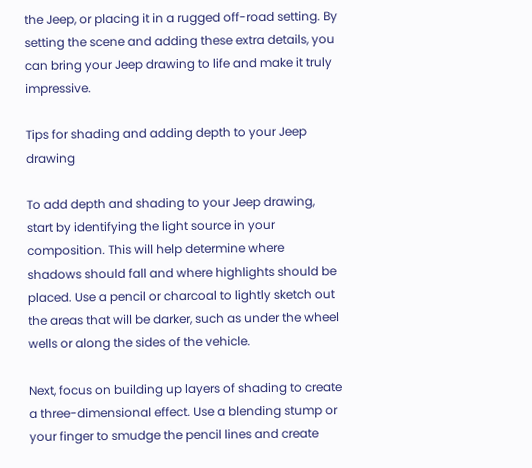the Jeep, or placing it in a rugged off-road setting. By setting the scene and adding these extra details, you can bring your Jeep drawing to life and make it truly impressive.

Tips for shading and adding depth to your Jeep drawing

To add depth and shading to your Jeep drawing, start by identifying the light source in your composition. This will help determine where shadows should fall and where highlights should be placed. Use a pencil or charcoal to lightly sketch out the areas that will be darker, such as under the wheel wells or along the sides of the vehicle.

Next, focus on building up layers of shading to create a three-dimensional effect. Use a blending stump or your finger to smudge the pencil lines and create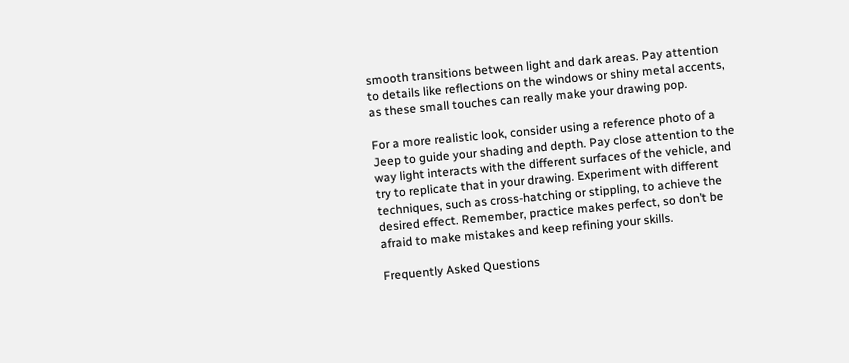smooth transitions between light and dark areas. Pay attention to details like reflections on the windows or shiny metal accents, as these small touches can really make your drawing pop.

For a more realistic look, consider using a reference photo of a Jeep to guide your shading and depth. Pay close attention to the way light interacts with the different surfaces of the vehicle, and try to replicate that in your drawing. Experiment with different techniques, such as cross-hatching or stippling, to achieve the desired effect. Remember, practice makes perfect, so don’t be afraid to make mistakes and keep refining your skills.

Frequently Asked Questions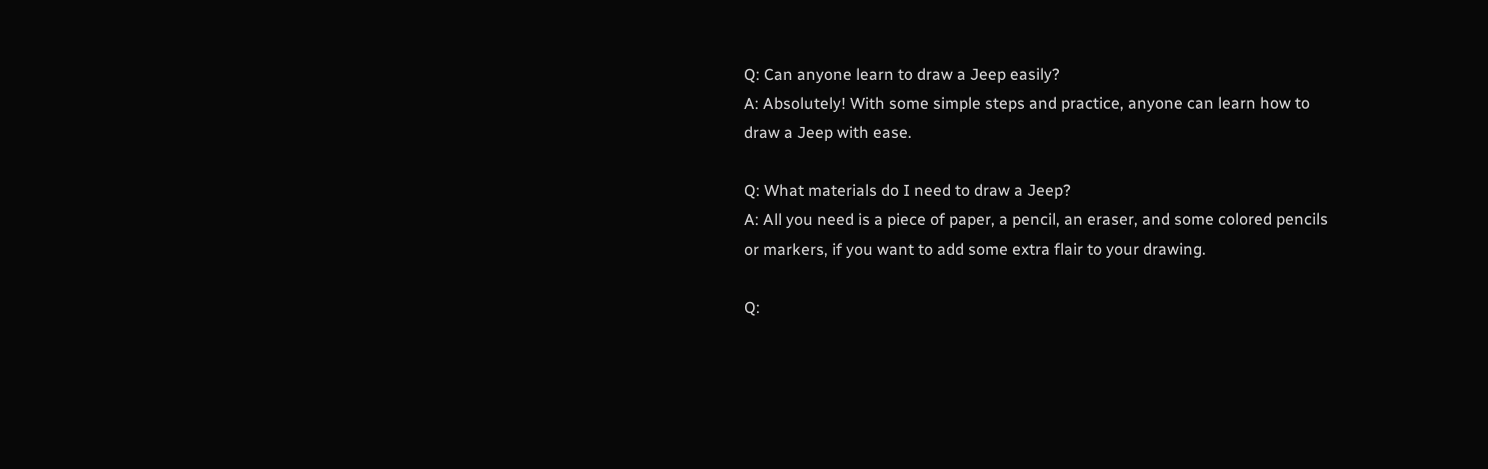Q: Can anyone learn to draw a Jeep easily?
A: Absolutely! With some simple steps and practice, anyone can learn how to draw a Jeep with ease.

Q: What materials do I need to draw a Jeep?
A: All you need is a piece of paper, a pencil, an eraser, and some colored pencils or markers, if you want to add some extra flair to your drawing.

Q: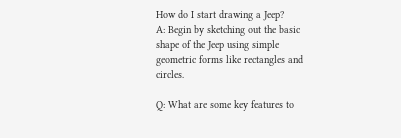How do I start drawing a Jeep?
A: Begin by sketching out the basic shape of the Jeep using simple geometric forms like rectangles and circles.

Q: What are some key features to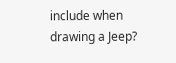include when drawing a Jeep?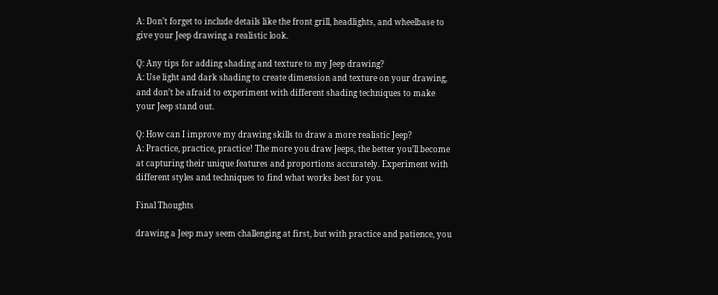A: Don’t forget to include details like the front grill, headlights, and wheelbase to give your Jeep drawing a realistic look.

Q: Any tips for adding shading and texture to my Jeep drawing?
A: Use light and dark shading to create dimension and texture on your drawing, and don’t be afraid to experiment with different shading techniques to make your Jeep stand out.

Q: How can I improve my drawing skills to draw a more realistic Jeep?
A: Practice, practice, practice! The more you draw Jeeps, the better you’ll become at capturing their unique features and proportions accurately. Experiment with different styles and techniques to find what works best for you.

Final Thoughts

drawing a Jeep may seem challenging at first, but with practice and patience, you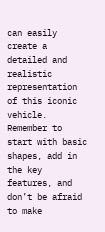can easily create a detailed and realistic representation of this iconic vehicle. Remember to start with basic shapes, add in the key features, and don’t be afraid to make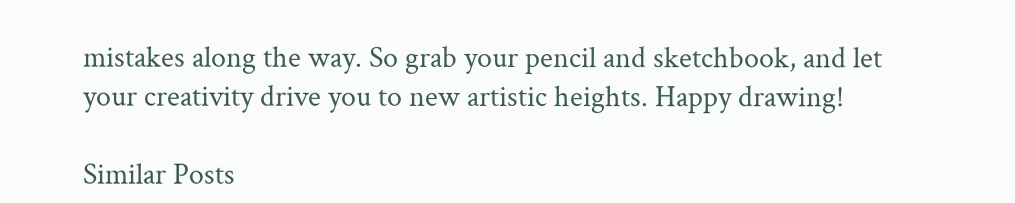mistakes along the way. So grab your pencil and sketchbook, and let your creativity drive you to new artistic heights. Happy drawing!

Similar Posts